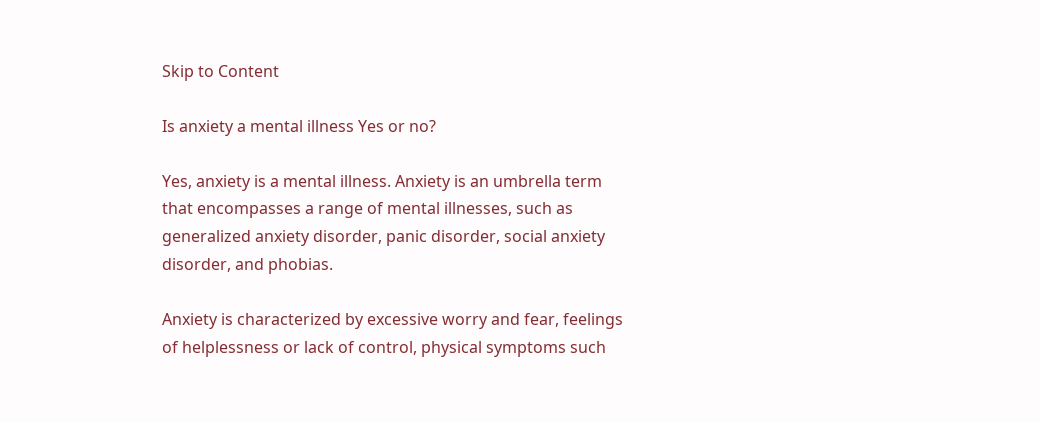Skip to Content

Is anxiety a mental illness Yes or no?

Yes, anxiety is a mental illness. Anxiety is an umbrella term that encompasses a range of mental illnesses, such as generalized anxiety disorder, panic disorder, social anxiety disorder, and phobias.

Anxiety is characterized by excessive worry and fear, feelings of helplessness or lack of control, physical symptoms such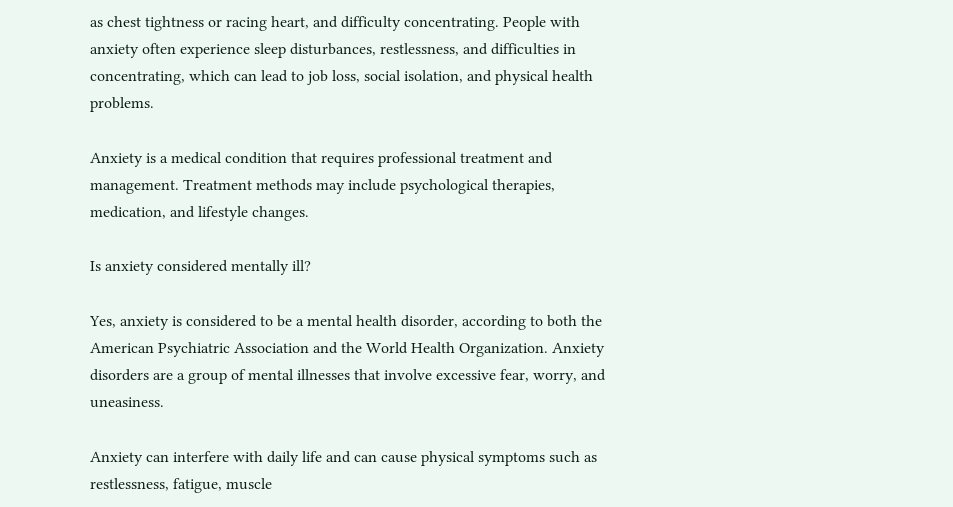as chest tightness or racing heart, and difficulty concentrating. People with anxiety often experience sleep disturbances, restlessness, and difficulties in concentrating, which can lead to job loss, social isolation, and physical health problems.

Anxiety is a medical condition that requires professional treatment and management. Treatment methods may include psychological therapies, medication, and lifestyle changes.

Is anxiety considered mentally ill?

Yes, anxiety is considered to be a mental health disorder, according to both the American Psychiatric Association and the World Health Organization. Anxiety disorders are a group of mental illnesses that involve excessive fear, worry, and uneasiness.

Anxiety can interfere with daily life and can cause physical symptoms such as restlessness, fatigue, muscle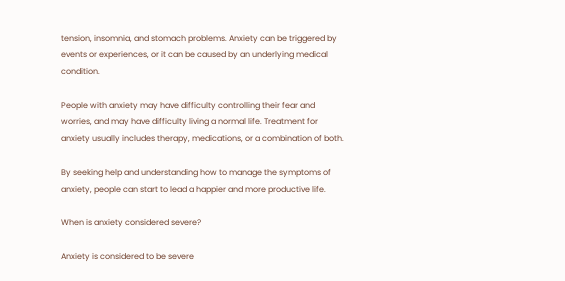tension, insomnia, and stomach problems. Anxiety can be triggered by events or experiences, or it can be caused by an underlying medical condition.

People with anxiety may have difficulty controlling their fear and worries, and may have difficulty living a normal life. Treatment for anxiety usually includes therapy, medications, or a combination of both.

By seeking help and understanding how to manage the symptoms of anxiety, people can start to lead a happier and more productive life.

When is anxiety considered severe?

Anxiety is considered to be severe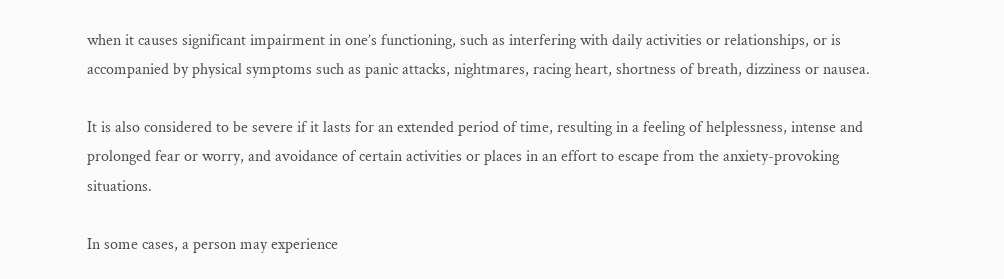when it causes significant impairment in one’s functioning, such as interfering with daily activities or relationships, or is accompanied by physical symptoms such as panic attacks, nightmares, racing heart, shortness of breath, dizziness or nausea.

It is also considered to be severe if it lasts for an extended period of time, resulting in a feeling of helplessness, intense and prolonged fear or worry, and avoidance of certain activities or places in an effort to escape from the anxiety-provoking situations.

In some cases, a person may experience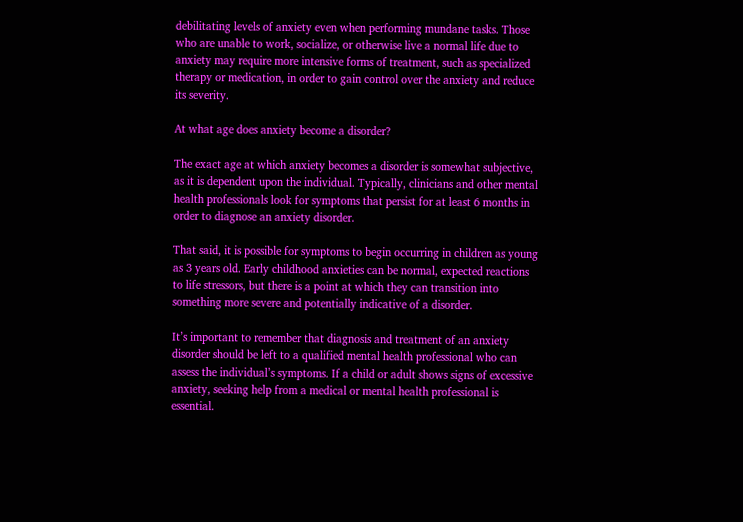debilitating levels of anxiety even when performing mundane tasks. Those who are unable to work, socialize, or otherwise live a normal life due to anxiety may require more intensive forms of treatment, such as specialized therapy or medication, in order to gain control over the anxiety and reduce its severity.

At what age does anxiety become a disorder?

The exact age at which anxiety becomes a disorder is somewhat subjective, as it is dependent upon the individual. Typically, clinicians and other mental health professionals look for symptoms that persist for at least 6 months in order to diagnose an anxiety disorder.

That said, it is possible for symptoms to begin occurring in children as young as 3 years old. Early childhood anxieties can be normal, expected reactions to life stressors, but there is a point at which they can transition into something more severe and potentially indicative of a disorder.

It’s important to remember that diagnosis and treatment of an anxiety disorder should be left to a qualified mental health professional who can assess the individual’s symptoms. If a child or adult shows signs of excessive anxiety, seeking help from a medical or mental health professional is essential.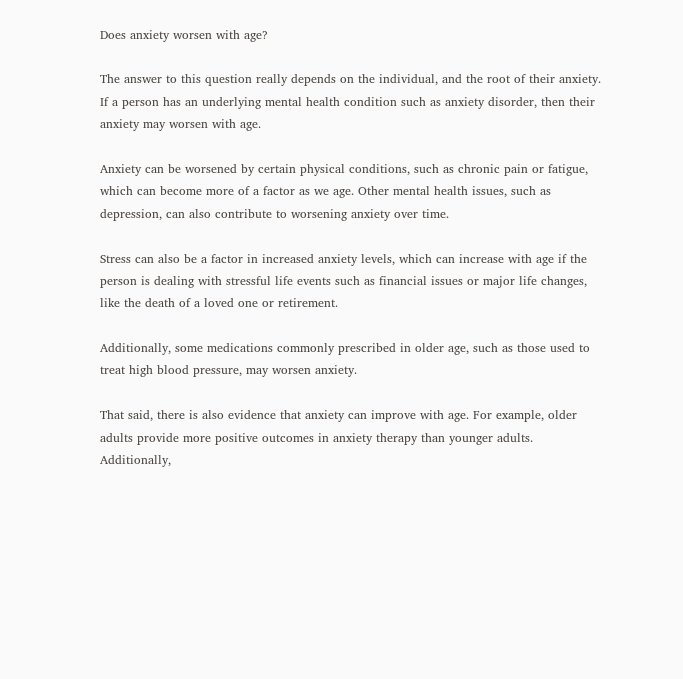Does anxiety worsen with age?

The answer to this question really depends on the individual, and the root of their anxiety. If a person has an underlying mental health condition such as anxiety disorder, then their anxiety may worsen with age.

Anxiety can be worsened by certain physical conditions, such as chronic pain or fatigue, which can become more of a factor as we age. Other mental health issues, such as depression, can also contribute to worsening anxiety over time.

Stress can also be a factor in increased anxiety levels, which can increase with age if the person is dealing with stressful life events such as financial issues or major life changes, like the death of a loved one or retirement.

Additionally, some medications commonly prescribed in older age, such as those used to treat high blood pressure, may worsen anxiety.

That said, there is also evidence that anxiety can improve with age. For example, older adults provide more positive outcomes in anxiety therapy than younger adults. Additionally,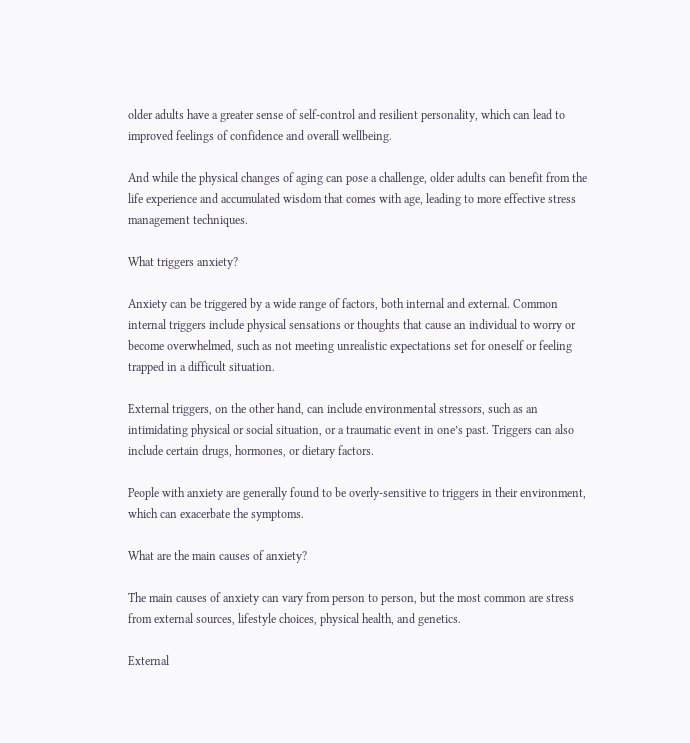older adults have a greater sense of self-control and resilient personality, which can lead to improved feelings of confidence and overall wellbeing.

And while the physical changes of aging can pose a challenge, older adults can benefit from the life experience and accumulated wisdom that comes with age, leading to more effective stress management techniques.

What triggers anxiety?

Anxiety can be triggered by a wide range of factors, both internal and external. Common internal triggers include physical sensations or thoughts that cause an individual to worry or become overwhelmed, such as not meeting unrealistic expectations set for oneself or feeling trapped in a difficult situation.

External triggers, on the other hand, can include environmental stressors, such as an intimidating physical or social situation, or a traumatic event in one’s past. Triggers can also include certain drugs, hormones, or dietary factors.

People with anxiety are generally found to be overly-sensitive to triggers in their environment, which can exacerbate the symptoms.

What are the main causes of anxiety?

The main causes of anxiety can vary from person to person, but the most common are stress from external sources, lifestyle choices, physical health, and genetics.

External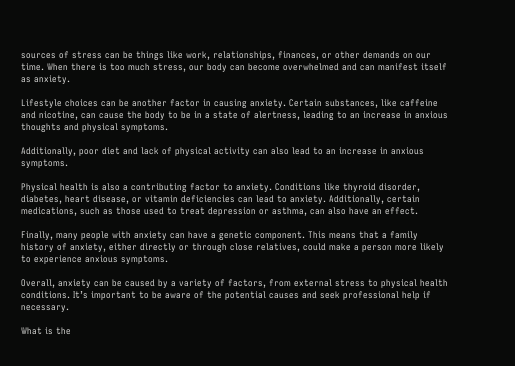sources of stress can be things like work, relationships, finances, or other demands on our time. When there is too much stress, our body can become overwhelmed and can manifest itself as anxiety.

Lifestyle choices can be another factor in causing anxiety. Certain substances, like caffeine and nicotine, can cause the body to be in a state of alertness, leading to an increase in anxious thoughts and physical symptoms.

Additionally, poor diet and lack of physical activity can also lead to an increase in anxious symptoms.

Physical health is also a contributing factor to anxiety. Conditions like thyroid disorder, diabetes, heart disease, or vitamin deficiencies can lead to anxiety. Additionally, certain medications, such as those used to treat depression or asthma, can also have an effect.

Finally, many people with anxiety can have a genetic component. This means that a family history of anxiety, either directly or through close relatives, could make a person more likely to experience anxious symptoms.

Overall, anxiety can be caused by a variety of factors, from external stress to physical health conditions. It’s important to be aware of the potential causes and seek professional help if necessary.

What is the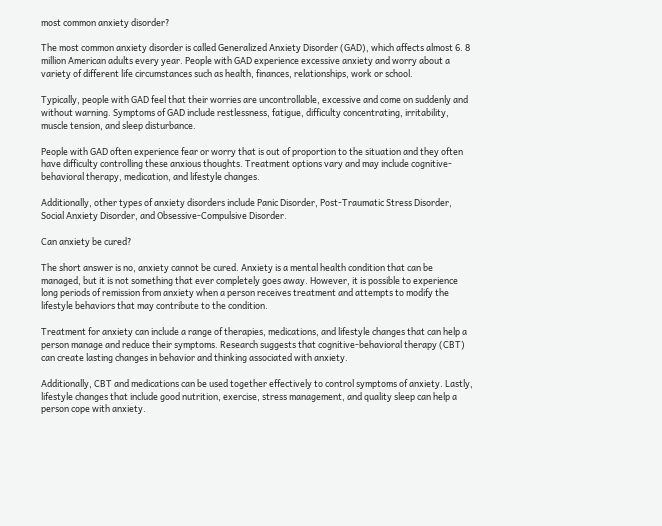most common anxiety disorder?

The most common anxiety disorder is called Generalized Anxiety Disorder (GAD), which affects almost 6. 8 million American adults every year. People with GAD experience excessive anxiety and worry about a variety of different life circumstances such as health, finances, relationships, work or school.

Typically, people with GAD feel that their worries are uncontrollable, excessive and come on suddenly and without warning. Symptoms of GAD include restlessness, fatigue, difficulty concentrating, irritability, muscle tension, and sleep disturbance.

People with GAD often experience fear or worry that is out of proportion to the situation and they often have difficulty controlling these anxious thoughts. Treatment options vary and may include cognitive-behavioral therapy, medication, and lifestyle changes.

Additionally, other types of anxiety disorders include Panic Disorder, Post-Traumatic Stress Disorder, Social Anxiety Disorder, and Obsessive-Compulsive Disorder.

Can anxiety be cured?

The short answer is no, anxiety cannot be cured. Anxiety is a mental health condition that can be managed, but it is not something that ever completely goes away. However, it is possible to experience long periods of remission from anxiety when a person receives treatment and attempts to modify the lifestyle behaviors that may contribute to the condition.

Treatment for anxiety can include a range of therapies, medications, and lifestyle changes that can help a person manage and reduce their symptoms. Research suggests that cognitive-behavioral therapy (CBT) can create lasting changes in behavior and thinking associated with anxiety.

Additionally, CBT and medications can be used together effectively to control symptoms of anxiety. Lastly, lifestyle changes that include good nutrition, exercise, stress management, and quality sleep can help a person cope with anxiety.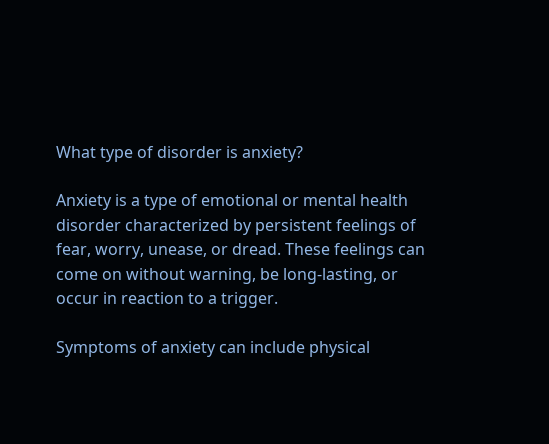What type of disorder is anxiety?

Anxiety is a type of emotional or mental health disorder characterized by persistent feelings of fear, worry, unease, or dread. These feelings can come on without warning, be long-lasting, or occur in reaction to a trigger.

Symptoms of anxiety can include physical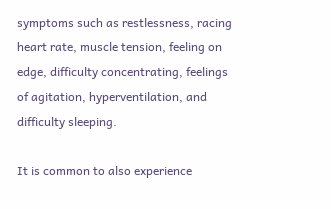symptoms such as restlessness, racing heart rate, muscle tension, feeling on edge, difficulty concentrating, feelings of agitation, hyperventilation, and difficulty sleeping.

It is common to also experience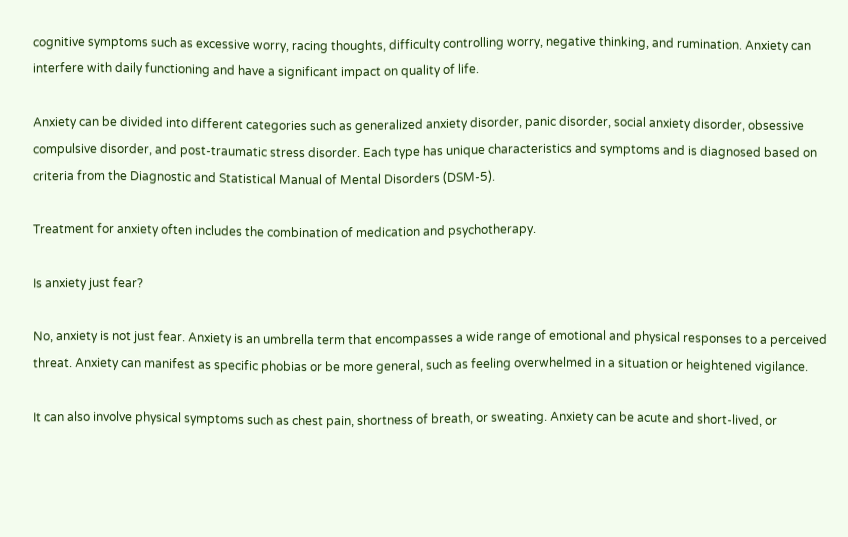cognitive symptoms such as excessive worry, racing thoughts, difficulty controlling worry, negative thinking, and rumination. Anxiety can interfere with daily functioning and have a significant impact on quality of life.

Anxiety can be divided into different categories such as generalized anxiety disorder, panic disorder, social anxiety disorder, obsessive compulsive disorder, and post-traumatic stress disorder. Each type has unique characteristics and symptoms and is diagnosed based on criteria from the Diagnostic and Statistical Manual of Mental Disorders (DSM-5).

Treatment for anxiety often includes the combination of medication and psychotherapy.

Is anxiety just fear?

No, anxiety is not just fear. Anxiety is an umbrella term that encompasses a wide range of emotional and physical responses to a perceived threat. Anxiety can manifest as specific phobias or be more general, such as feeling overwhelmed in a situation or heightened vigilance.

It can also involve physical symptoms such as chest pain, shortness of breath, or sweating. Anxiety can be acute and short-lived, or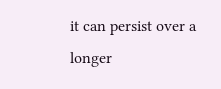it can persist over a longer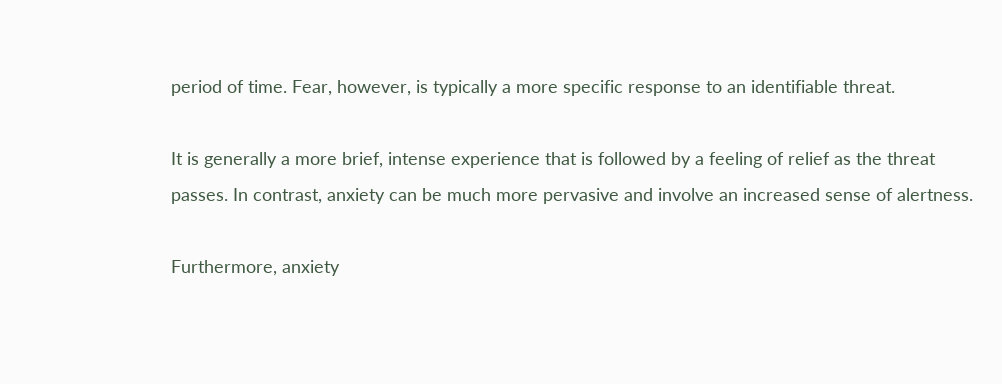period of time. Fear, however, is typically a more specific response to an identifiable threat.

It is generally a more brief, intense experience that is followed by a feeling of relief as the threat passes. In contrast, anxiety can be much more pervasive and involve an increased sense of alertness.

Furthermore, anxiety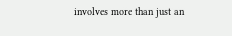involves more than just an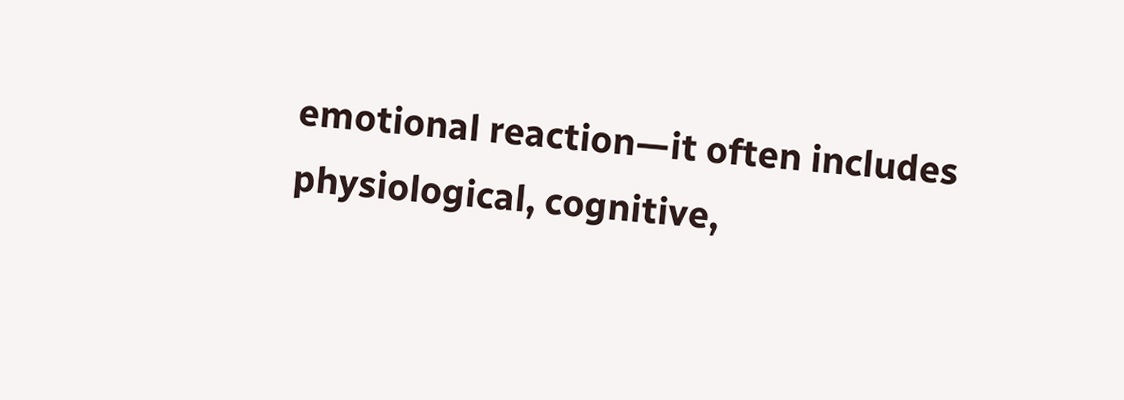emotional reaction—it often includes physiological, cognitive,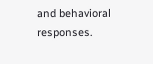and behavioral responses.